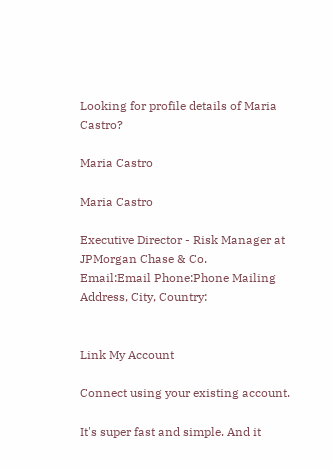Looking for profile details of Maria Castro?

Maria Castro

Maria Castro

Executive Director - Risk Manager at JPMorgan Chase & Co.
Email:Email Phone:Phone Mailing Address, City, Country:


Link My Account

Connect using your existing account.

It's super fast and simple. And it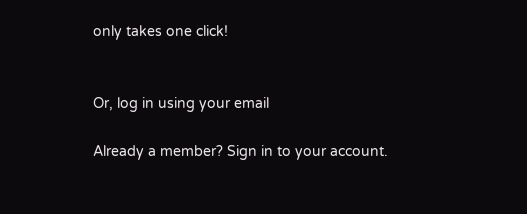only takes one click!


Or, log in using your email

Already a member? Sign in to your account.